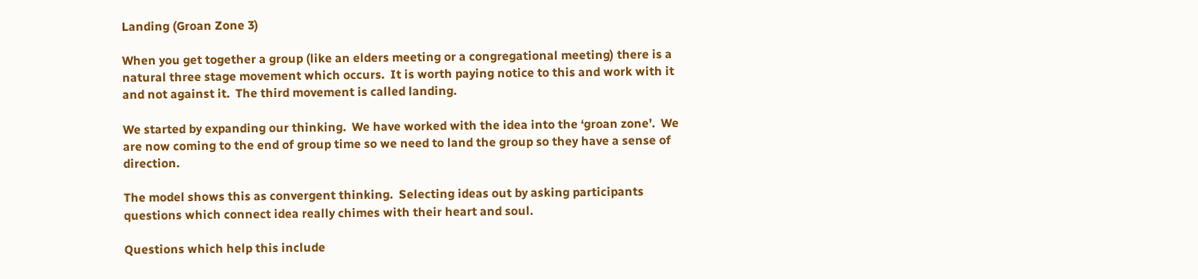Landing (Groan Zone 3)

When you get together a group (like an elders meeting or a congregational meeting) there is a natural three stage movement which occurs.  It is worth paying notice to this and work with it and not against it.  The third movement is called landing.

We started by expanding our thinking.  We have worked with the idea into the ‘groan zone’.  We are now coming to the end of group time so we need to land the group so they have a sense of direction.

The model shows this as convergent thinking.  Selecting ideas out by asking participants questions which connect idea really chimes with their heart and soul.

Questions which help this include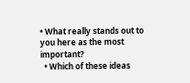• What really stands out to you here as the most important?
  • Which of these ideas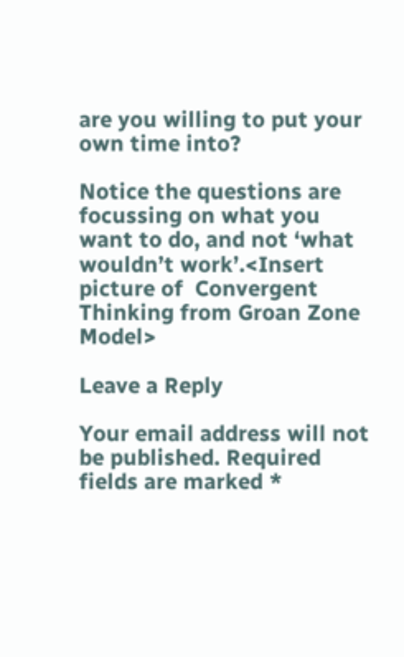are you willing to put your own time into?

Notice the questions are focussing on what you want to do, and not ‘what wouldn’t work’.<Insert picture of  Convergent Thinking from Groan Zone Model>

Leave a Reply

Your email address will not be published. Required fields are marked *